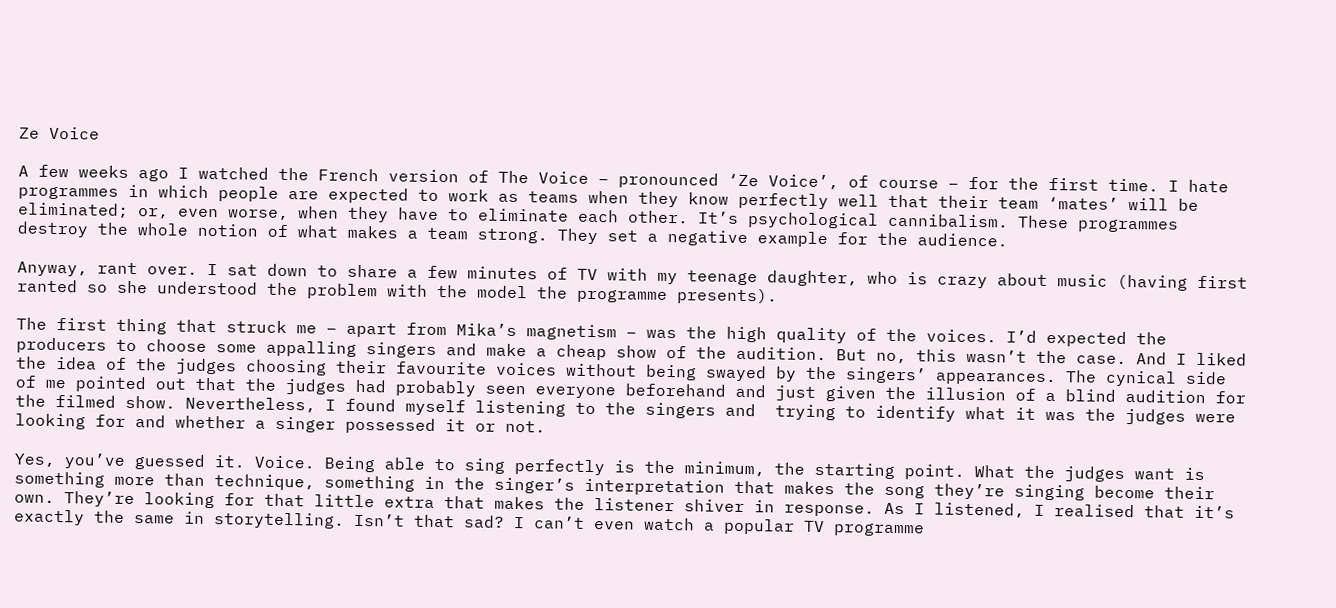Ze Voice

A few weeks ago I watched the French version of The Voice – pronounced ‘Ze Voice’, of course – for the first time. I hate programmes in which people are expected to work as teams when they know perfectly well that their team ‘mates’ will be eliminated; or, even worse, when they have to eliminate each other. It’s psychological cannibalism. These programmes destroy the whole notion of what makes a team strong. They set a negative example for the audience.

Anyway, rant over. I sat down to share a few minutes of TV with my teenage daughter, who is crazy about music (having first ranted so she understood the problem with the model the programme presents).

The first thing that struck me – apart from Mika’s magnetism – was the high quality of the voices. I’d expected the producers to choose some appalling singers and make a cheap show of the audition. But no, this wasn’t the case. And I liked the idea of the judges choosing their favourite voices without being swayed by the singers’ appearances. The cynical side of me pointed out that the judges had probably seen everyone beforehand and just given the illusion of a blind audition for the filmed show. Nevertheless, I found myself listening to the singers and  trying to identify what it was the judges were looking for and whether a singer possessed it or not.

Yes, you’ve guessed it. Voice. Being able to sing perfectly is the minimum, the starting point. What the judges want is something more than technique, something in the singer’s interpretation that makes the song they’re singing become their own. They’re looking for that little extra that makes the listener shiver in response. As I listened, I realised that it’s exactly the same in storytelling. Isn’t that sad? I can’t even watch a popular TV programme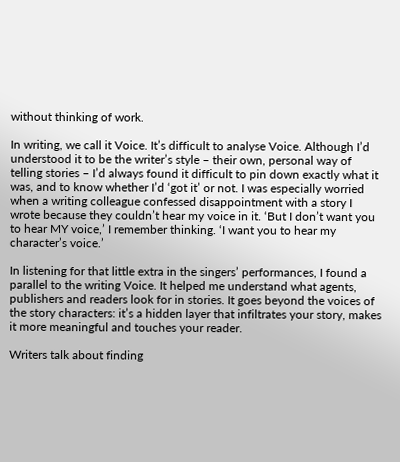without thinking of work.

In writing, we call it Voice. It’s difficult to analyse Voice. Although I’d understood it to be the writer’s style – their own, personal way of telling stories – I’d always found it difficult to pin down exactly what it was, and to know whether I’d ‘got it’ or not. I was especially worried when a writing colleague confessed disappointment with a story I wrote because they couldn’t hear my voice in it. ‘But I don’t want you to hear MY voice,’ I remember thinking. ‘I want you to hear my character’s voice.’

In listening for that little extra in the singers’ performances, I found a parallel to the writing Voice. It helped me understand what agents, publishers and readers look for in stories. It goes beyond the voices of the story characters: it’s a hidden layer that infiltrates your story, makes it more meaningful and touches your reader.

Writers talk about finding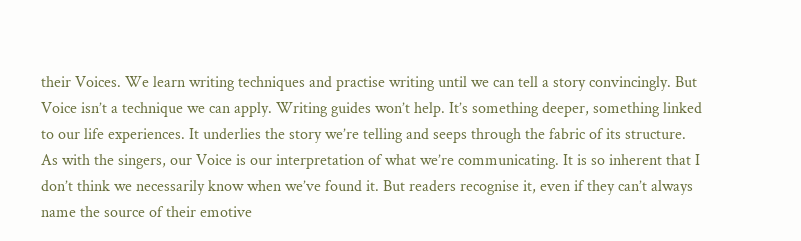their Voices. We learn writing techniques and practise writing until we can tell a story convincingly. But Voice isn’t a technique we can apply. Writing guides won’t help. It’s something deeper, something linked to our life experiences. It underlies the story we’re telling and seeps through the fabric of its structure. As with the singers, our Voice is our interpretation of what we’re communicating. It is so inherent that I don’t think we necessarily know when we’ve found it. But readers recognise it, even if they can’t always name the source of their emotive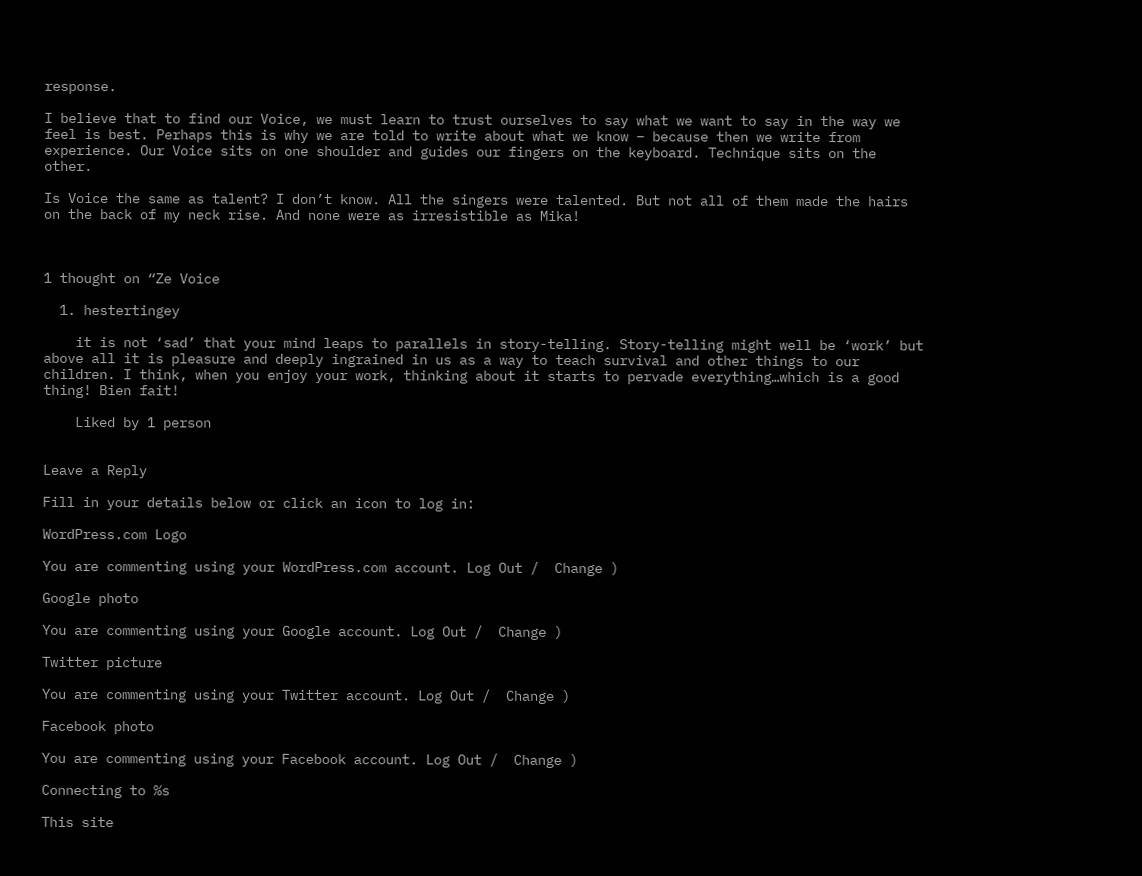response.

I believe that to find our Voice, we must learn to trust ourselves to say what we want to say in the way we feel is best. Perhaps this is why we are told to write about what we know – because then we write from experience. Our Voice sits on one shoulder and guides our fingers on the keyboard. Technique sits on the other.

Is Voice the same as talent? I don’t know. All the singers were talented. But not all of them made the hairs on the back of my neck rise. And none were as irresistible as Mika!



1 thought on “Ze Voice

  1. hestertingey

    it is not ‘sad’ that your mind leaps to parallels in story-telling. Story-telling might well be ‘work’ but above all it is pleasure and deeply ingrained in us as a way to teach survival and other things to our children. I think, when you enjoy your work, thinking about it starts to pervade everything…which is a good thing! Bien fait!

    Liked by 1 person


Leave a Reply

Fill in your details below or click an icon to log in:

WordPress.com Logo

You are commenting using your WordPress.com account. Log Out /  Change )

Google photo

You are commenting using your Google account. Log Out /  Change )

Twitter picture

You are commenting using your Twitter account. Log Out /  Change )

Facebook photo

You are commenting using your Facebook account. Log Out /  Change )

Connecting to %s

This site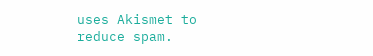uses Akismet to reduce spam.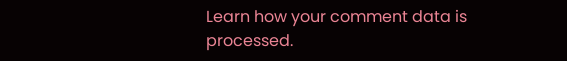Learn how your comment data is processed.